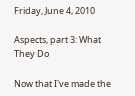Friday, June 4, 2010

Aspects, part 3: What They Do

Now that I've made the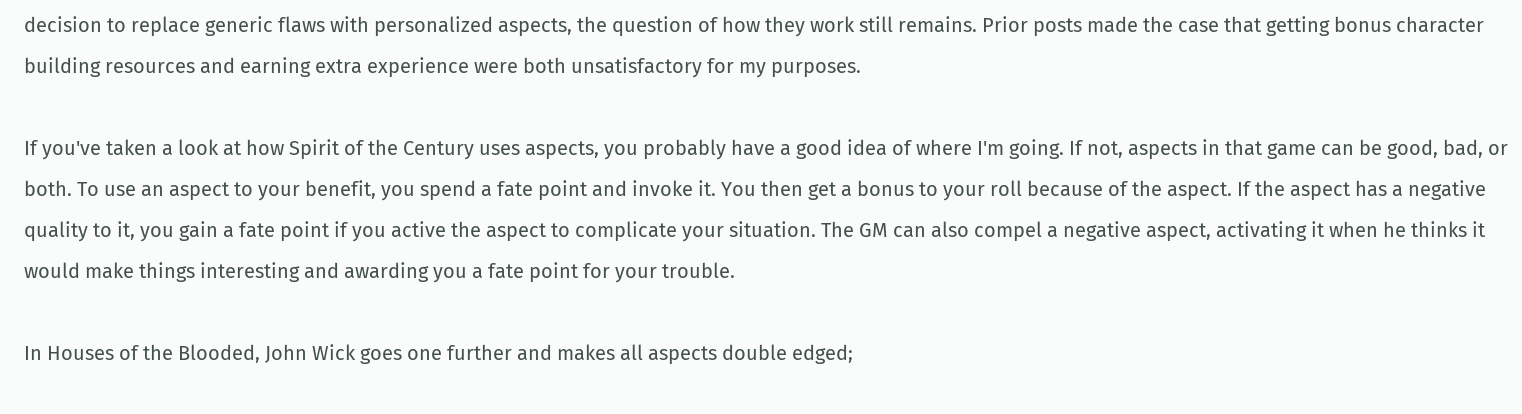decision to replace generic flaws with personalized aspects, the question of how they work still remains. Prior posts made the case that getting bonus character building resources and earning extra experience were both unsatisfactory for my purposes.

If you've taken a look at how Spirit of the Century uses aspects, you probably have a good idea of where I'm going. If not, aspects in that game can be good, bad, or both. To use an aspect to your benefit, you spend a fate point and invoke it. You then get a bonus to your roll because of the aspect. If the aspect has a negative quality to it, you gain a fate point if you active the aspect to complicate your situation. The GM can also compel a negative aspect, activating it when he thinks it would make things interesting and awarding you a fate point for your trouble.

In Houses of the Blooded, John Wick goes one further and makes all aspects double edged;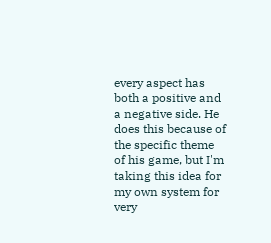every aspect has both a positive and a negative side. He does this because of the specific theme of his game, but I'm taking this idea for my own system for very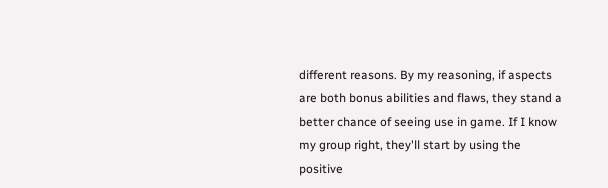different reasons. By my reasoning, if aspects are both bonus abilities and flaws, they stand a better chance of seeing use in game. If I know my group right, they'll start by using the positive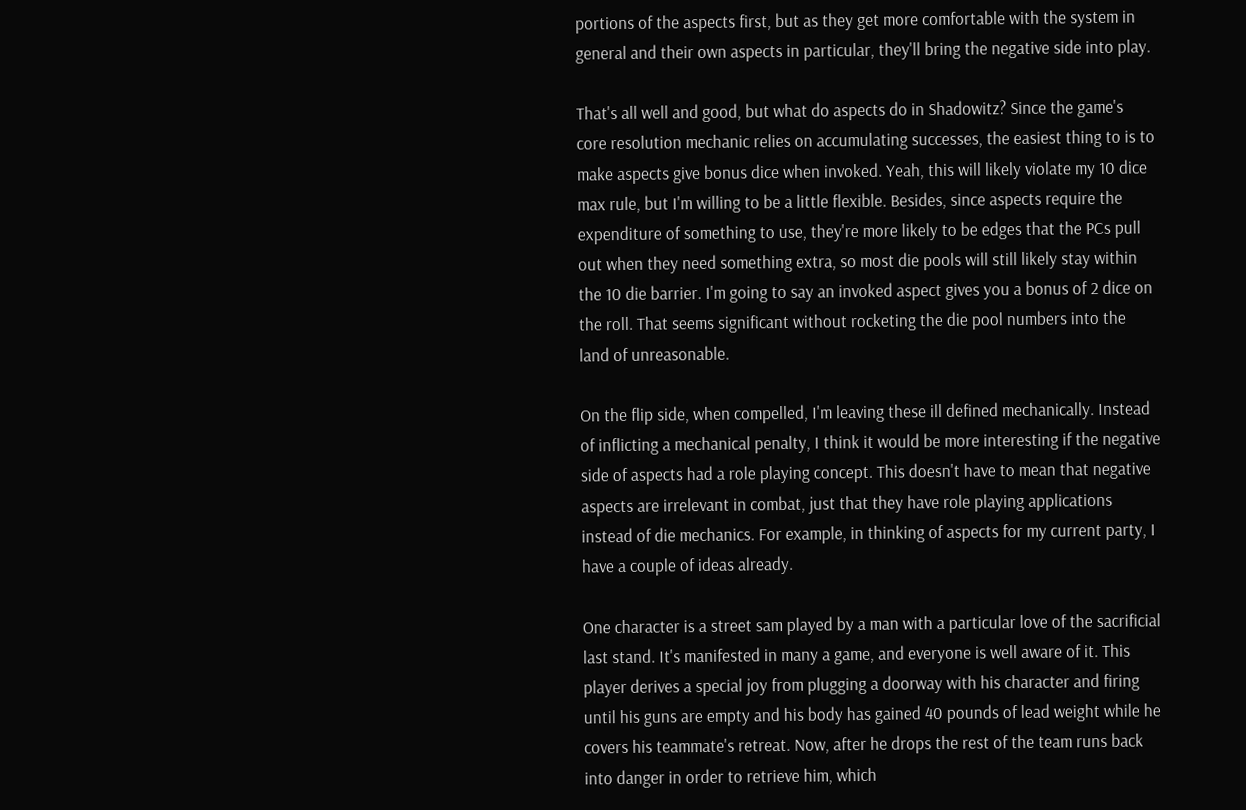portions of the aspects first, but as they get more comfortable with the system in general and their own aspects in particular, they'll bring the negative side into play.

That's all well and good, but what do aspects do in Shadowitz? Since the game's core resolution mechanic relies on accumulating successes, the easiest thing to is to make aspects give bonus dice when invoked. Yeah, this will likely violate my 10 dice max rule, but I'm willing to be a little flexible. Besides, since aspects require the expenditure of something to use, they're more likely to be edges that the PCs pull out when they need something extra, so most die pools will still likely stay within the 10 die barrier. I'm going to say an invoked aspect gives you a bonus of 2 dice on the roll. That seems significant without rocketing the die pool numbers into the land of unreasonable.

On the flip side, when compelled, I'm leaving these ill defined mechanically. Instead of inflicting a mechanical penalty, I think it would be more interesting if the negative side of aspects had a role playing concept. This doesn't have to mean that negative aspects are irrelevant in combat, just that they have role playing applications instead of die mechanics. For example, in thinking of aspects for my current party, I have a couple of ideas already.

One character is a street sam played by a man with a particular love of the sacrificial last stand. It's manifested in many a game, and everyone is well aware of it. This player derives a special joy from plugging a doorway with his character and firing until his guns are empty and his body has gained 40 pounds of lead weight while he covers his teammate's retreat. Now, after he drops the rest of the team runs back into danger in order to retrieve him, which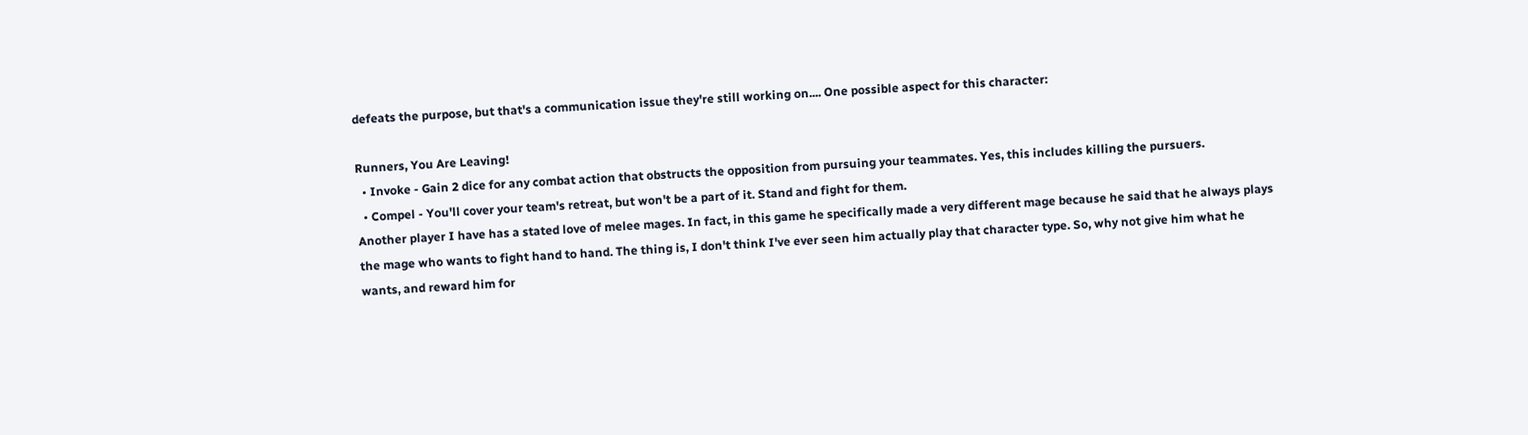defeats the purpose, but that's a communication issue they're still working on.... One possible aspect for this character:

Runners, You Are Leaving!
  • Invoke - Gain 2 dice for any combat action that obstructs the opposition from pursuing your teammates. Yes, this includes killing the pursuers.
  • Compel - You'll cover your team's retreat, but won't be a part of it. Stand and fight for them.
Another player I have has a stated love of melee mages. In fact, in this game he specifically made a very different mage because he said that he always plays the mage who wants to fight hand to hand. The thing is, I don't think I've ever seen him actually play that character type. So, why not give him what he wants, and reward him for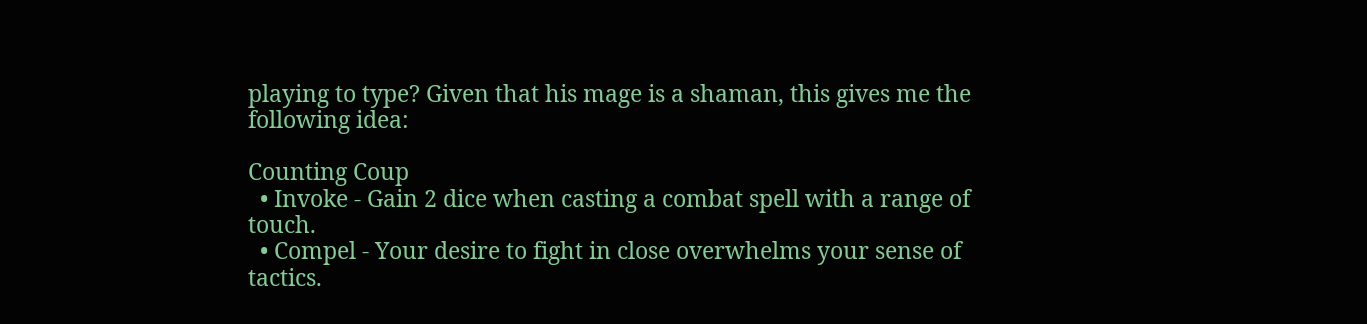playing to type? Given that his mage is a shaman, this gives me the following idea:

Counting Coup
  • Invoke - Gain 2 dice when casting a combat spell with a range of touch.
  • Compel - Your desire to fight in close overwhelms your sense of tactics.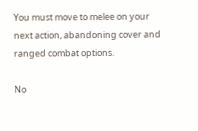You must move to melee on your next action, abandoning cover and ranged combat options.

No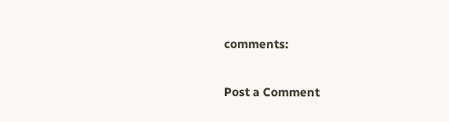comments:

Post a Comment